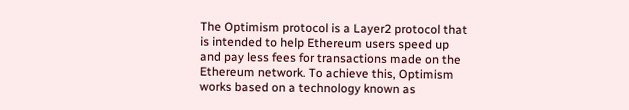The Optimism protocol is a Layer2 protocol that is intended to help Ethereum users speed up and pay less fees for transactions made on the Ethereum network. To achieve this, Optimism works based on a technology known as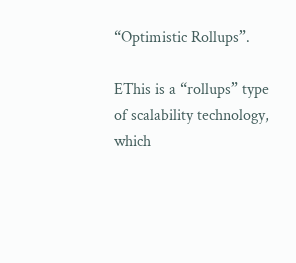“Optimistic Rollups”.

EThis is a “rollups” type of scalability technology, which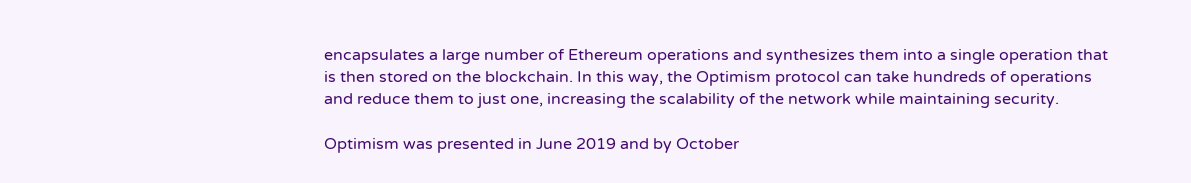encapsulates a large number of Ethereum operations and synthesizes them into a single operation that is then stored on the blockchain. In this way, the Optimism protocol can take hundreds of operations and reduce them to just one, increasing the scalability of the network while maintaining security.

Optimism was presented in June 2019 and by October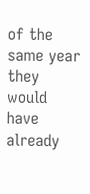of the same year they would have already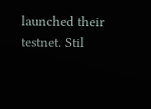launched their testnet. Stil